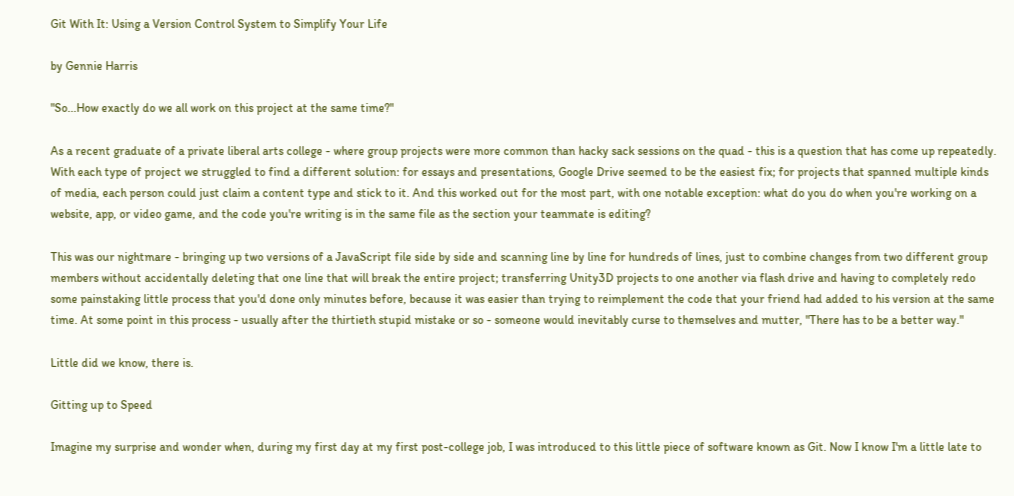Git With It: Using a Version Control System to Simplify Your Life

by Gennie Harris

"So...How exactly do we all work on this project at the same time?"

As a recent graduate of a private liberal arts college - where group projects were more common than hacky sack sessions on the quad - this is a question that has come up repeatedly. With each type of project we struggled to find a different solution: for essays and presentations, Google Drive seemed to be the easiest fix; for projects that spanned multiple kinds of media, each person could just claim a content type and stick to it. And this worked out for the most part, with one notable exception: what do you do when you're working on a website, app, or video game, and the code you're writing is in the same file as the section your teammate is editing?

This was our nightmare - bringing up two versions of a JavaScript file side by side and scanning line by line for hundreds of lines, just to combine changes from two different group members without accidentally deleting that one line that will break the entire project; transferring Unity3D projects to one another via flash drive and having to completely redo some painstaking little process that you'd done only minutes before, because it was easier than trying to reimplement the code that your friend had added to his version at the same time. At some point in this process - usually after the thirtieth stupid mistake or so - someone would inevitably curse to themselves and mutter, "There has to be a better way."

Little did we know, there is.

Gitting up to Speed

Imagine my surprise and wonder when, during my first day at my first post-college job, I was introduced to this little piece of software known as Git. Now I know I'm a little late to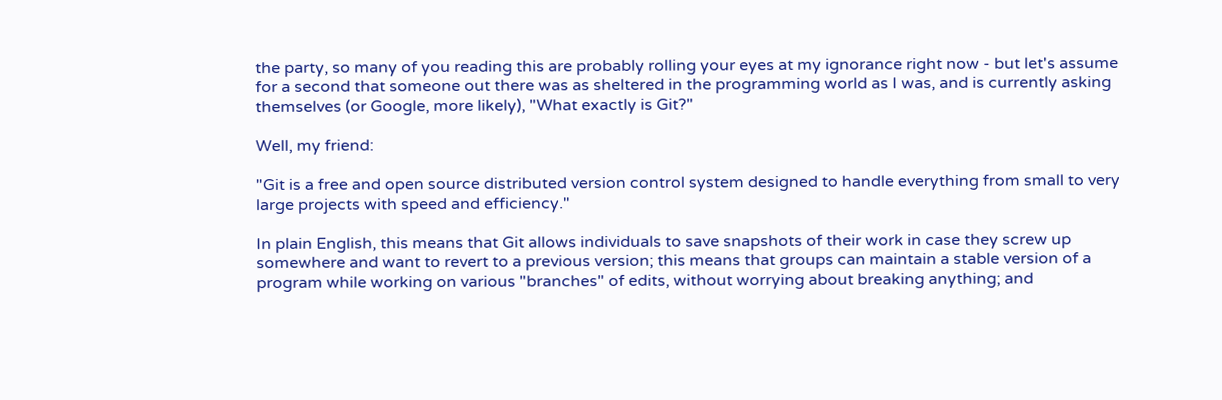the party, so many of you reading this are probably rolling your eyes at my ignorance right now - but let's assume for a second that someone out there was as sheltered in the programming world as I was, and is currently asking themselves (or Google, more likely), "What exactly is Git?"

Well, my friend:

"Git is a free and open source distributed version control system designed to handle everything from small to very large projects with speed and efficiency."

In plain English, this means that Git allows individuals to save snapshots of their work in case they screw up somewhere and want to revert to a previous version; this means that groups can maintain a stable version of a program while working on various "branches" of edits, without worrying about breaking anything; and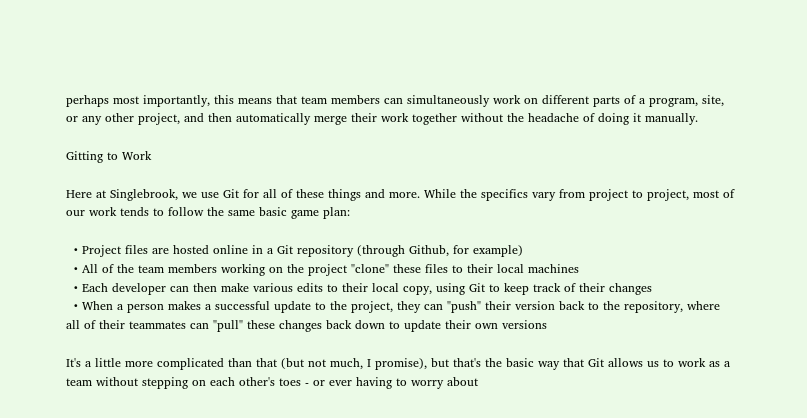perhaps most importantly, this means that team members can simultaneously work on different parts of a program, site, or any other project, and then automatically merge their work together without the headache of doing it manually.

Gitting to Work

Here at Singlebrook, we use Git for all of these things and more. While the specifics vary from project to project, most of our work tends to follow the same basic game plan:

  • Project files are hosted online in a Git repository (through Github, for example)
  • All of the team members working on the project "clone" these files to their local machines
  • Each developer can then make various edits to their local copy, using Git to keep track of their changes
  • When a person makes a successful update to the project, they can "push" their version back to the repository, where all of their teammates can "pull" these changes back down to update their own versions

It's a little more complicated than that (but not much, I promise), but that's the basic way that Git allows us to work as a team without stepping on each other's toes - or ever having to worry about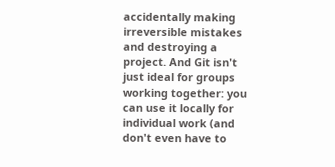accidentally making irreversible mistakes and destroying a project. And Git isn't just ideal for groups working together: you can use it locally for individual work (and don't even have to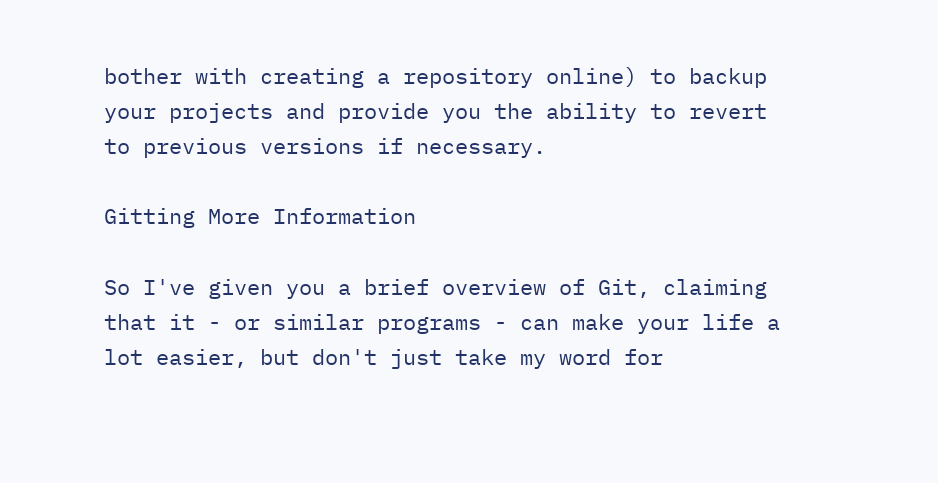bother with creating a repository online) to backup your projects and provide you the ability to revert to previous versions if necessary.

Gitting More Information

So I've given you a brief overview of Git, claiming that it - or similar programs - can make your life a lot easier, but don't just take my word for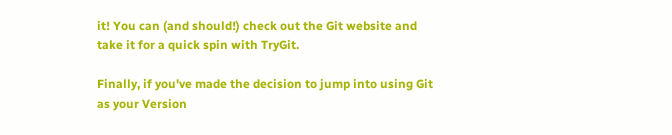it! You can (and should!) check out the Git website and take it for a quick spin with TryGit.

Finally, if you've made the decision to jump into using Git as your Version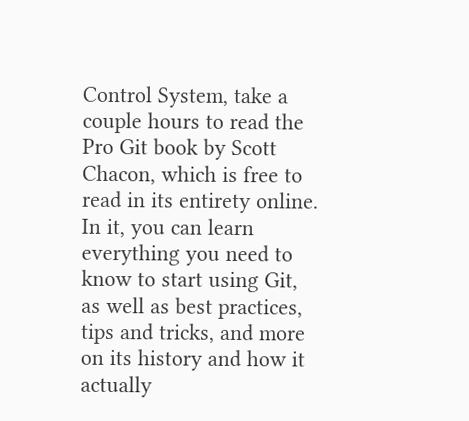Control System, take a couple hours to read the Pro Git book by Scott Chacon, which is free to read in its entirety online. In it, you can learn everything you need to know to start using Git, as well as best practices, tips and tricks, and more on its history and how it actually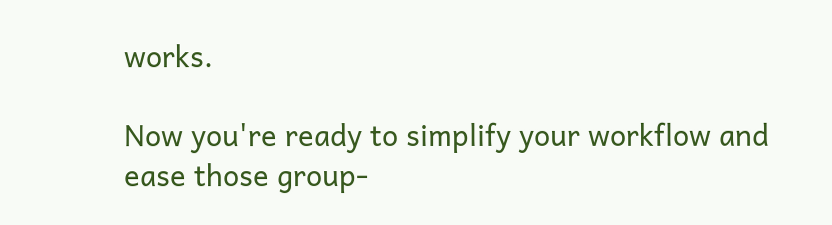works.

Now you're ready to simplify your workflow and ease those group-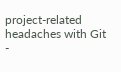project-related headaches with Git -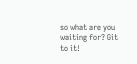so what are you waiting for? Git to it!